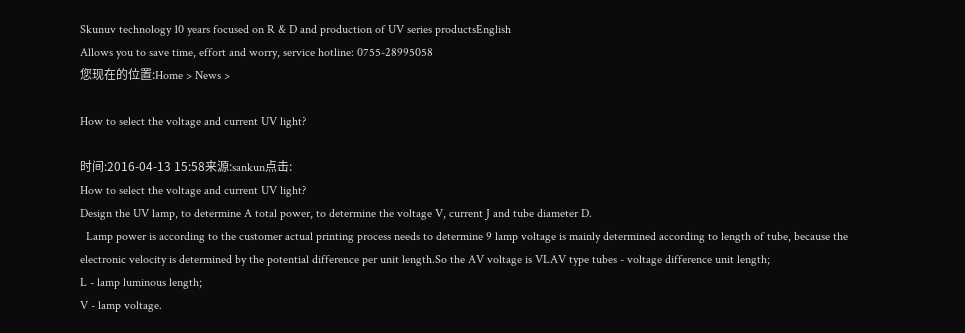Skunuv technology 10 years focused on R & D and production of UV series productsEnglish
Allows you to save time, effort and worry, service hotline: 0755-28995058
您现在的位置:Home > News >

How to select the voltage and current UV light?

时间:2016-04-13 15:58来源:sankun点击:
How to select the voltage and current UV light?
Design the UV lamp, to determine A total power, to determine the voltage V, current J and tube diameter D.
  Lamp power is according to the customer actual printing process needs to determine 9 lamp voltage is mainly determined according to length of tube, because the electronic velocity is determined by the potential difference per unit length.So the AV voltage is VLAV type tubes - voltage difference unit length;
L - lamp luminous length;
V - lamp voltage.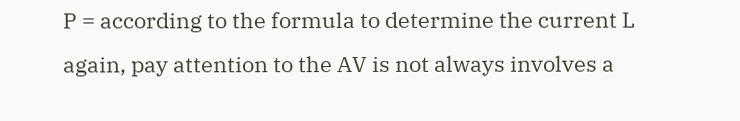P = according to the formula to determine the current L again, pay attention to the AV is not always involves a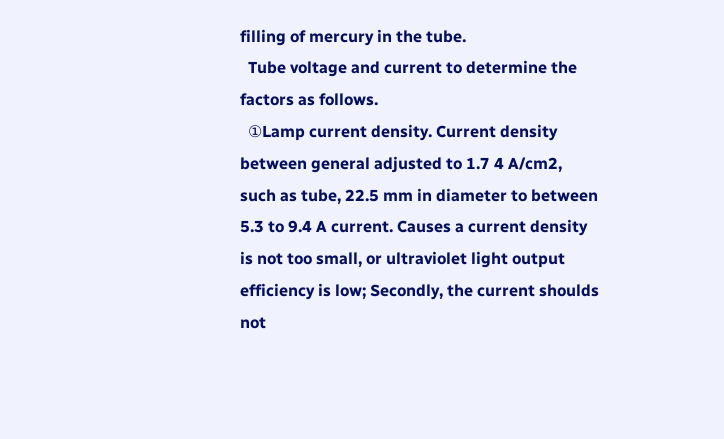filling of mercury in the tube.
  Tube voltage and current to determine the factors as follows.
  ①Lamp current density. Current density between general adjusted to 1.7 4 A/cm2, such as tube, 22.5 mm in diameter to between 5.3 to 9.4 A current. Causes a current density is not too small, or ultraviolet light output efficiency is low; Secondly, the current shoulds not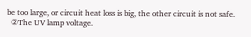be too large, or circuit heat loss is big, the other circuit is not safe.
  ②The UV lamp voltage.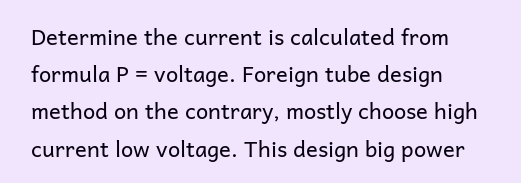Determine the current is calculated from formula P = voltage. Foreign tube design method on the contrary, mostly choose high current low voltage. This design big power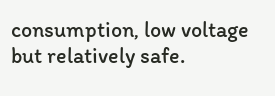consumption, low voltage but relatively safe.